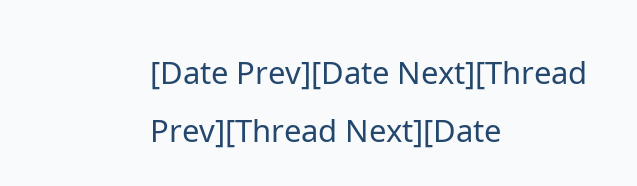[Date Prev][Date Next][Thread Prev][Thread Next][Date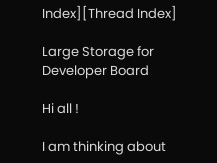Index][Thread Index]

Large Storage for Developer Board

Hi all !

I am thinking about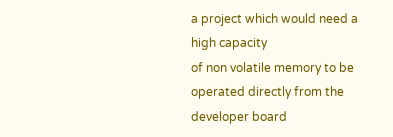a project which would need a high capacity
of non volatile memory to be operated directly from the
developer board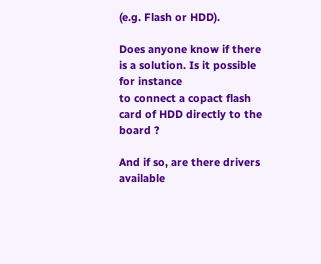(e.g. Flash or HDD).

Does anyone know if there is a solution. Is it possible for instance
to connect a copact flash card of HDD directly to the board ?

And if so, are there drivers available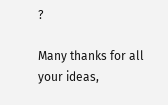?

Many thanks for all your ideas,